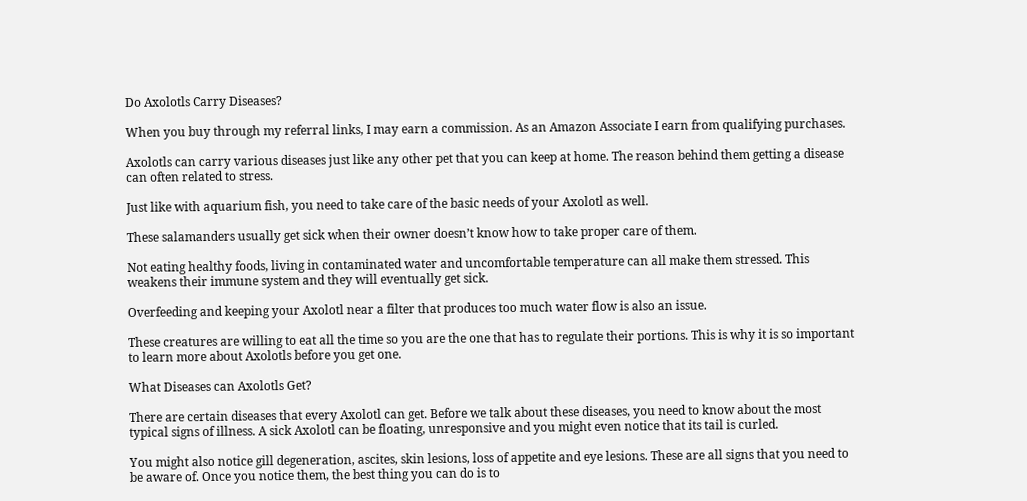Do Axolotls Carry Diseases?

When you buy through my referral links, I may earn a commission. As an Amazon Associate I earn from qualifying purchases.

Axolotls can carry various diseases just like any other pet that you can keep at home. The reason behind them getting a disease can often related to stress.

Just like with aquarium fish, you need to take care of the basic needs of your Axolotl as well.

These salamanders usually get sick when their owner doesn’t know how to take proper care of them.

Not eating healthy foods, living in contaminated water and uncomfortable temperature can all make them stressed. This weakens their immune system and they will eventually get sick.

Overfeeding and keeping your Axolotl near a filter that produces too much water flow is also an issue.

These creatures are willing to eat all the time so you are the one that has to regulate their portions. This is why it is so important to learn more about Axolotls before you get one.

What Diseases can Axolotls Get?

There are certain diseases that every Axolotl can get. Before we talk about these diseases, you need to know about the most typical signs of illness. A sick Axolotl can be floating, unresponsive and you might even notice that its tail is curled.

You might also notice gill degeneration, ascites, skin lesions, loss of appetite and eye lesions. These are all signs that you need to be aware of. Once you notice them, the best thing you can do is to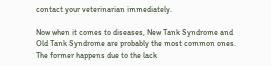contact your veterinarian immediately.

Now when it comes to diseases, New Tank Syndrome and Old Tank Syndrome are probably the most common ones. The former happens due to the lack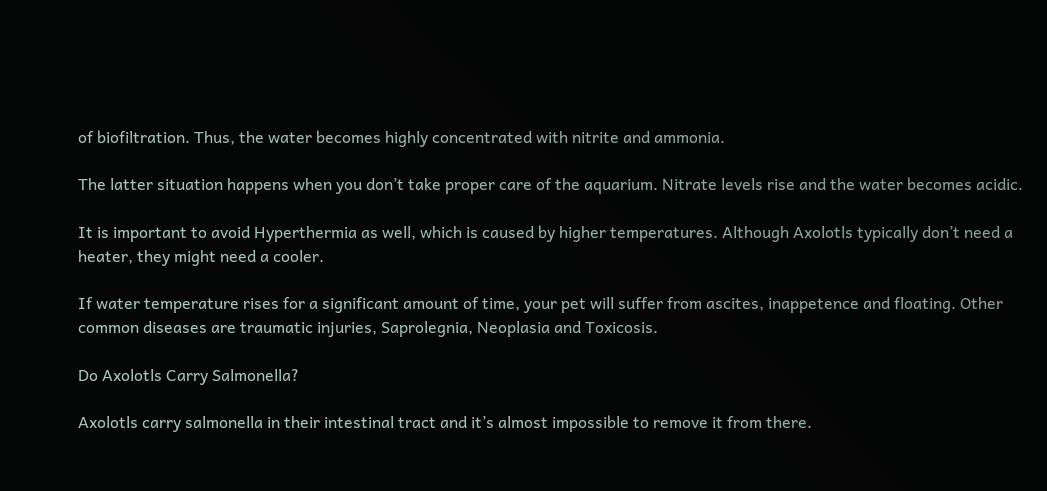of biofiltration. Thus, the water becomes highly concentrated with nitrite and ammonia.

The latter situation happens when you don’t take proper care of the aquarium. Nitrate levels rise and the water becomes acidic.

It is important to avoid Hyperthermia as well, which is caused by higher temperatures. Although Axolotls typically don’t need a heater, they might need a cooler.

If water temperature rises for a significant amount of time, your pet will suffer from ascites, inappetence and floating. Other common diseases are traumatic injuries, Saprolegnia, Neoplasia and Toxicosis.

Do Axolotls Carry Salmonella?

Axolotls carry salmonella in their intestinal tract and it’s almost impossible to remove it from there.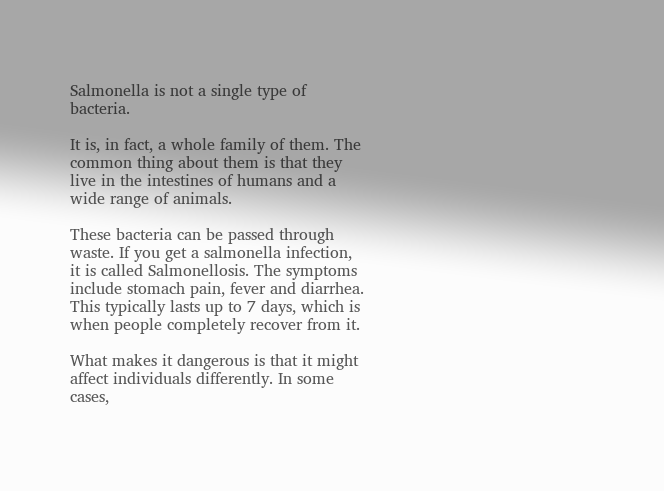Salmonella is not a single type of bacteria.

It is, in fact, a whole family of them. The common thing about them is that they live in the intestines of humans and a wide range of animals.

These bacteria can be passed through waste. If you get a salmonella infection, it is called Salmonellosis. The symptoms include stomach pain, fever and diarrhea. This typically lasts up to 7 days, which is when people completely recover from it.

What makes it dangerous is that it might affect individuals differently. In some cases,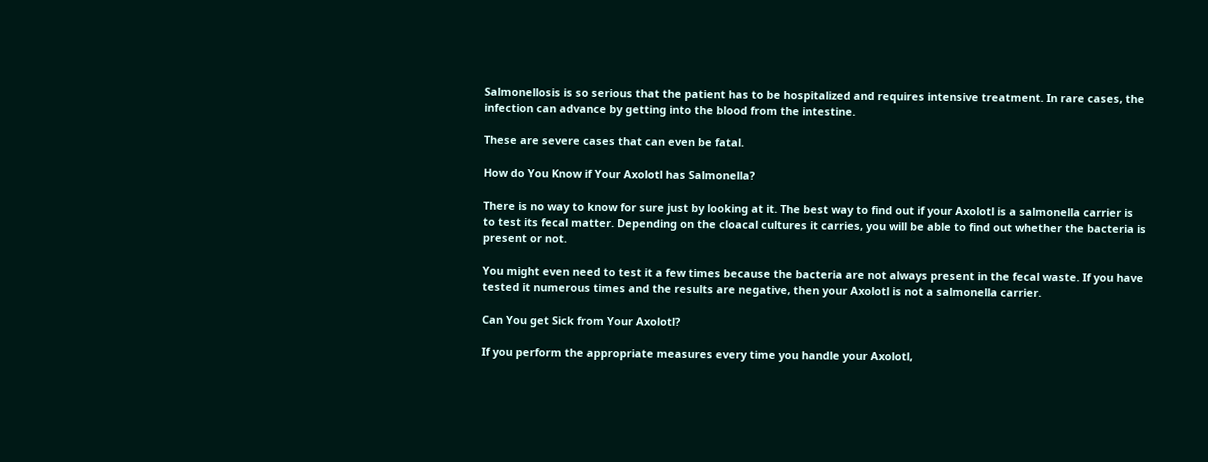Salmonellosis is so serious that the patient has to be hospitalized and requires intensive treatment. In rare cases, the infection can advance by getting into the blood from the intestine.

These are severe cases that can even be fatal.

How do You Know if Your Axolotl has Salmonella?

There is no way to know for sure just by looking at it. The best way to find out if your Axolotl is a salmonella carrier is to test its fecal matter. Depending on the cloacal cultures it carries, you will be able to find out whether the bacteria is present or not.

You might even need to test it a few times because the bacteria are not always present in the fecal waste. If you have tested it numerous times and the results are negative, then your Axolotl is not a salmonella carrier.

Can You get Sick from Your Axolotl?

If you perform the appropriate measures every time you handle your Axolotl,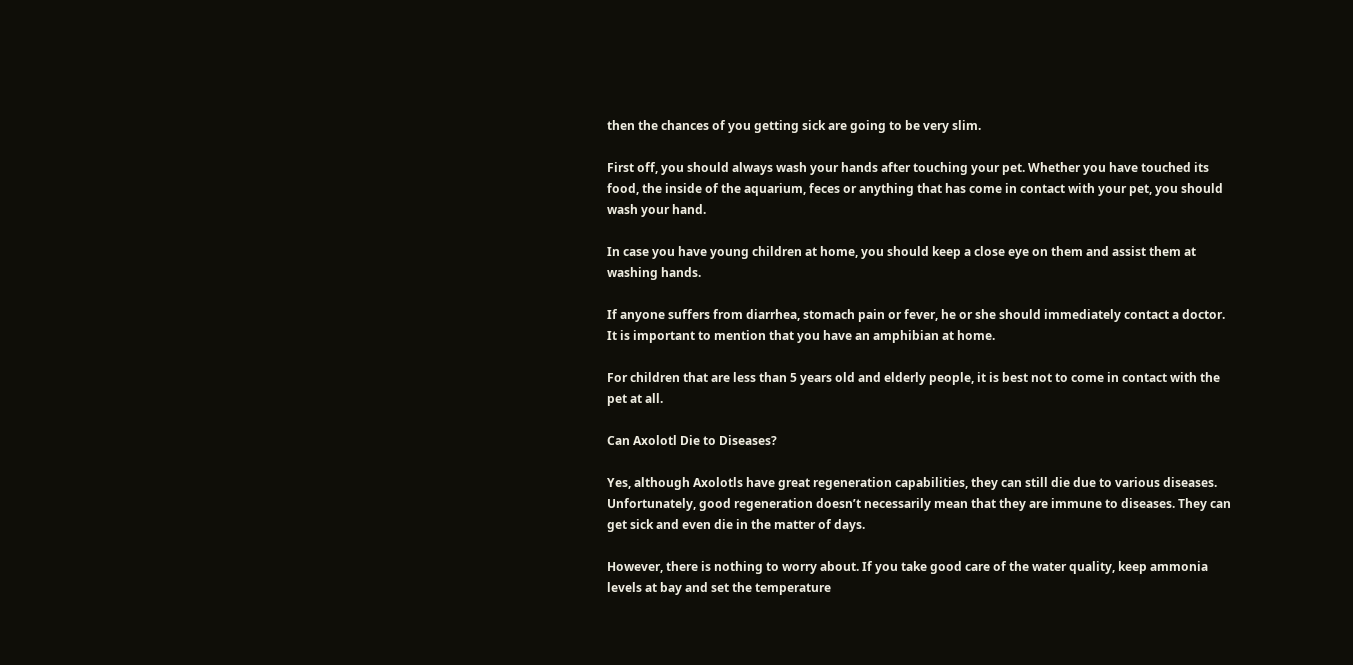then the chances of you getting sick are going to be very slim.

First off, you should always wash your hands after touching your pet. Whether you have touched its food, the inside of the aquarium, feces or anything that has come in contact with your pet, you should wash your hand.

In case you have young children at home, you should keep a close eye on them and assist them at washing hands.

If anyone suffers from diarrhea, stomach pain or fever, he or she should immediately contact a doctor. It is important to mention that you have an amphibian at home.

For children that are less than 5 years old and elderly people, it is best not to come in contact with the pet at all.

Can Axolotl Die to Diseases?

Yes, although Axolotls have great regeneration capabilities, they can still die due to various diseases. Unfortunately, good regeneration doesn’t necessarily mean that they are immune to diseases. They can get sick and even die in the matter of days.

However, there is nothing to worry about. If you take good care of the water quality, keep ammonia levels at bay and set the temperature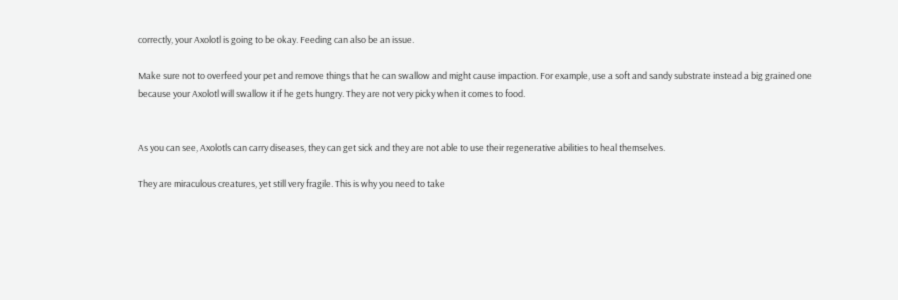correctly, your Axolotl is going to be okay. Feeding can also be an issue.

Make sure not to overfeed your pet and remove things that he can swallow and might cause impaction. For example, use a soft and sandy substrate instead a big grained one because your Axolotl will swallow it if he gets hungry. They are not very picky when it comes to food.


As you can see, Axolotls can carry diseases, they can get sick and they are not able to use their regenerative abilities to heal themselves.

They are miraculous creatures, yet still very fragile. This is why you need to take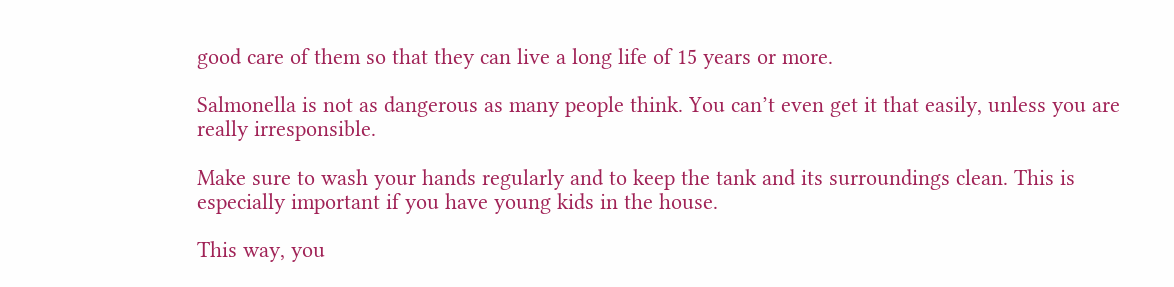good care of them so that they can live a long life of 15 years or more.

Salmonella is not as dangerous as many people think. You can’t even get it that easily, unless you are really irresponsible.

Make sure to wash your hands regularly and to keep the tank and its surroundings clean. This is especially important if you have young kids in the house.

This way, you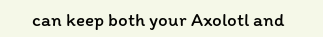can keep both your Axolotl and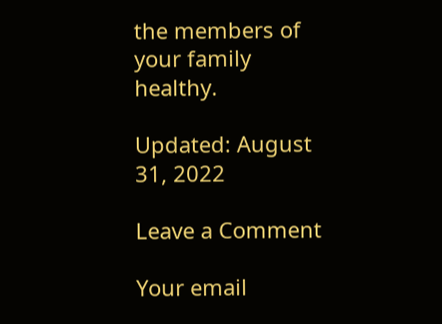the members of your family healthy.

Updated: August 31, 2022

Leave a Comment

Your email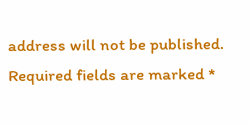address will not be published. Required fields are marked *